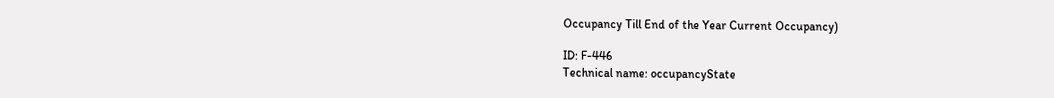Occupancy Till End of the Year Current Occupancy)

ID: F-446
Technical name: occupancyState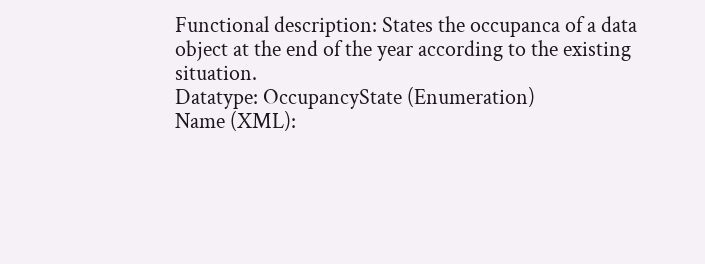Functional description: States the occupanca of a data object at the end of the year according to the existing situation.
Datatype: OccupancyState (Enumeration)
Name (XML):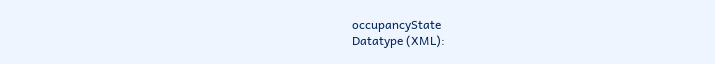occupancyState
Datatype (XML):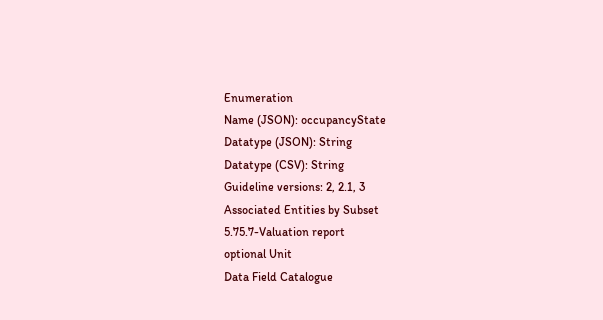Enumeration
Name (JSON): occupancyState
Datatype (JSON): String
Datatype (CSV): String
Guideline versions: 2, 2.1, 3
Associated Entities by Subset
5.75.7-Valuation report
optional Unit
Data Field Catalogue